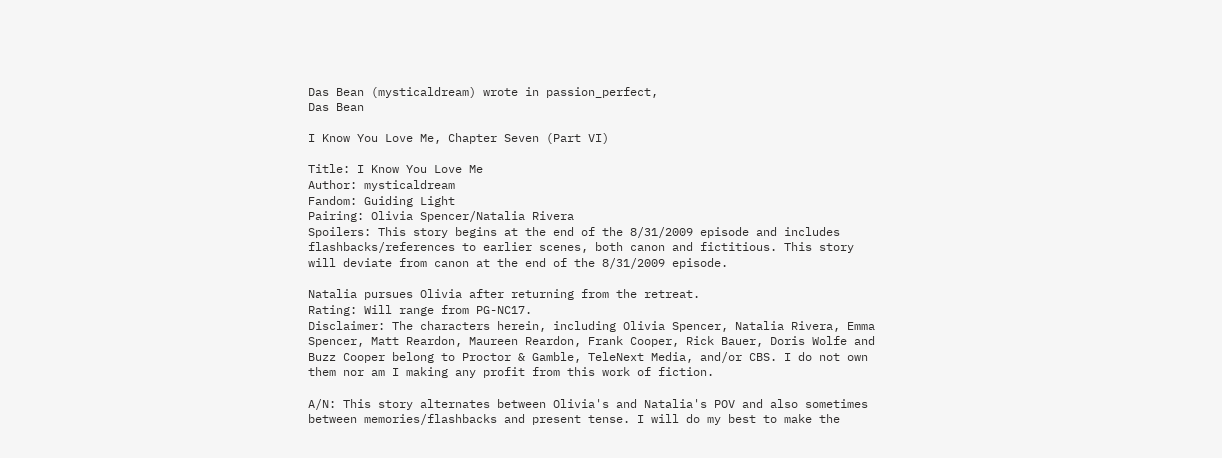Das Bean (mysticaldream) wrote in passion_perfect,
Das Bean

I Know You Love Me, Chapter Seven (Part VI)

Title: I Know You Love Me
Author: mysticaldream
Fandom: Guiding Light
Pairing: Olivia Spencer/Natalia Rivera
Spoilers: This story begins at the end of the 8/31/2009 episode and includes flashbacks/references to earlier scenes, both canon and fictitious. This story will deviate from canon at the end of the 8/31/2009 episode.

Natalia pursues Olivia after returning from the retreat.
Rating: Will range from PG-NC17.
Disclaimer: The characters herein, including Olivia Spencer, Natalia Rivera, Emma Spencer, Matt Reardon, Maureen Reardon, Frank Cooper, Rick Bauer, Doris Wolfe and Buzz Cooper belong to Proctor & Gamble, TeleNext Media, and/or CBS. I do not own them nor am I making any profit from this work of fiction.

A/N: This story alternates between Olivia's and Natalia's POV and also sometimes between memories/flashbacks and present tense. I will do my best to make the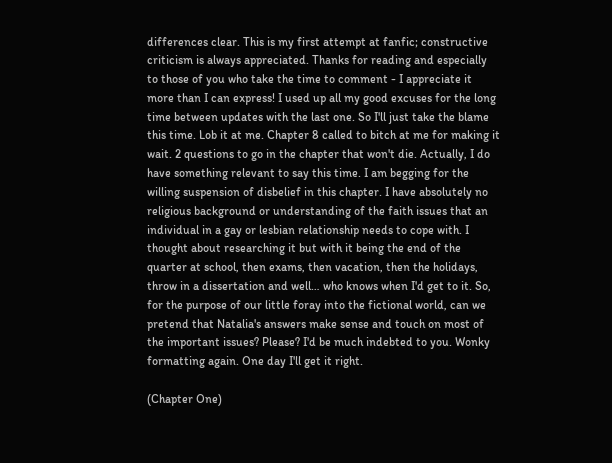differences clear. This is my first attempt at fanfic; constructive criticism is always appreciated. Thanks for reading and especially to those of you who take the time to comment - I appreciate it more than I can express! I used up all my good excuses for the long time between updates with the last one. So I'll just take the blame this time. Lob it at me. Chapter 8 called to bitch at me for making it wait. 2 questions to go in the chapter that won't die. Actually, I do have something relevant to say this time. I am begging for the willing suspension of disbelief in this chapter. I have absolutely no religious background or understanding of the faith issues that an individual in a gay or lesbian relationship needs to cope with. I thought about researching it but with it being the end of the quarter at school, then exams, then vacation, then the holidays, throw in a dissertation and well… who knows when I'd get to it. So, for the purpose of our little foray into the fictional world, can we pretend that Natalia's answers make sense and touch on most of the important issues? Please? I'd be much indebted to you. Wonky formatting again. One day I'll get it right.

(Chapter One)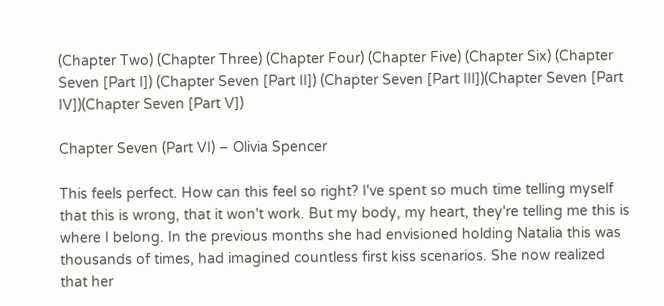(Chapter Two) (Chapter Three) (Chapter Four) (Chapter Five) (Chapter Six) (Chapter Seven [Part I]) (Chapter Seven [Part II]) (Chapter Seven [Part III])(Chapter Seven [Part IV])(Chapter Seven [Part V])

Chapter Seven (Part VI) – Olivia Spencer

This feels perfect. How can this feel so right? I've spent so much time telling myself that this is wrong, that it won't work. But my body, my heart, they're telling me this is where I belong. In the previous months she had envisioned holding Natalia this was thousands of times, had imagined countless first kiss scenarios. She now realized that her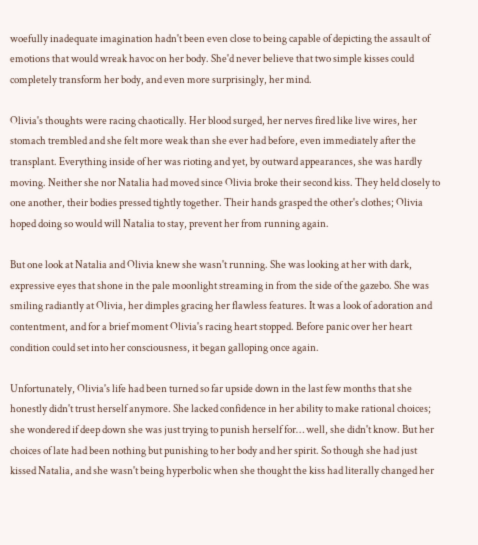woefully inadequate imagination hadn't been even close to being capable of depicting the assault of emotions that would wreak havoc on her body. She'd never believe that two simple kisses could completely transform her body, and even more surprisingly, her mind.

Olivia's thoughts were racing chaotically. Her blood surged, her nerves fired like live wires, her stomach trembled and she felt more weak than she ever had before, even immediately after the transplant. Everything inside of her was rioting and yet, by outward appearances, she was hardly moving. Neither she nor Natalia had moved since Olivia broke their second kiss. They held closely to one another, their bodies pressed tightly together. Their hands grasped the other's clothes; Olivia hoped doing so would will Natalia to stay, prevent her from running again.

But one look at Natalia and Olivia knew she wasn't running. She was looking at her with dark, expressive eyes that shone in the pale moonlight streaming in from the side of the gazebo. She was smiling radiantly at Olivia, her dimples gracing her flawless features. It was a look of adoration and contentment, and for a brief moment Olivia's racing heart stopped. Before panic over her heart condition could set into her consciousness, it began galloping once again.

Unfortunately, Olivia's life had been turned so far upside down in the last few months that she honestly didn't trust herself anymore. She lacked confidence in her ability to make rational choices; she wondered if deep down she was just trying to punish herself for… well, she didn't know. But her choices of late had been nothing but punishing to her body and her spirit. So though she had just kissed Natalia, and she wasn't being hyperbolic when she thought the kiss had literally changed her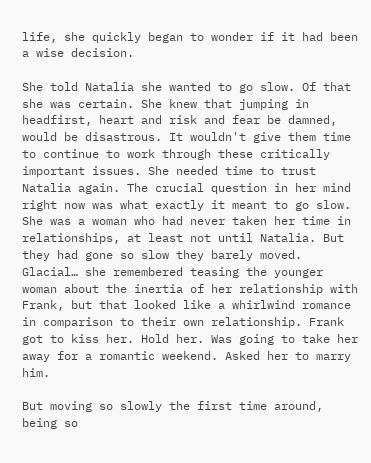life, she quickly began to wonder if it had been a wise decision.

She told Natalia she wanted to go slow. Of that she was certain. She knew that jumping in headfirst, heart and risk and fear be damned, would be disastrous. It wouldn't give them time to continue to work through these critically important issues. She needed time to trust Natalia again. The crucial question in her mind right now was what exactly it meant to go slow. She was a woman who had never taken her time in relationships, at least not until Natalia. But they had gone so slow they barely moved. Glacial… she remembered teasing the younger woman about the inertia of her relationship with Frank, but that looked like a whirlwind romance in comparison to their own relationship. Frank got to kiss her. Hold her. Was going to take her away for a romantic weekend. Asked her to marry him.

But moving so slowly the first time around, being so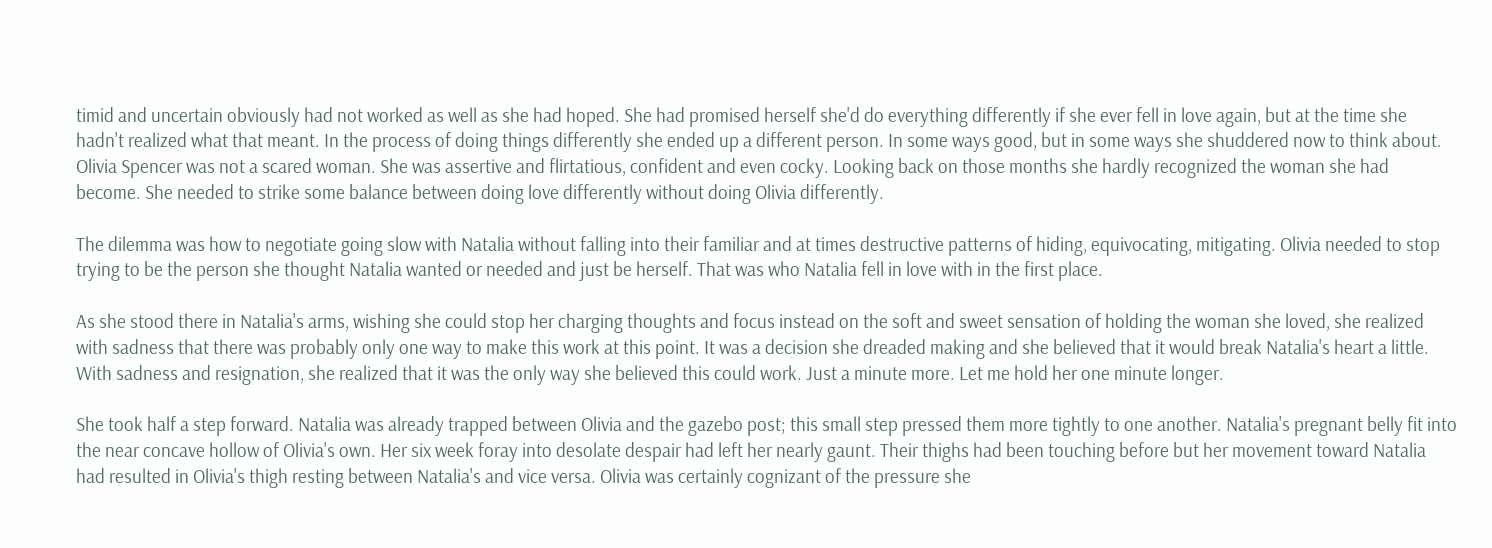timid and uncertain obviously had not worked as well as she had hoped. She had promised herself she'd do everything differently if she ever fell in love again, but at the time she hadn't realized what that meant. In the process of doing things differently she ended up a different person. In some ways good, but in some ways she shuddered now to think about. Olivia Spencer was not a scared woman. She was assertive and flirtatious, confident and even cocky. Looking back on those months she hardly recognized the woman she had become. She needed to strike some balance between doing love differently without doing Olivia differently.

The dilemma was how to negotiate going slow with Natalia without falling into their familiar and at times destructive patterns of hiding, equivocating, mitigating. Olivia needed to stop trying to be the person she thought Natalia wanted or needed and just be herself. That was who Natalia fell in love with in the first place.

As she stood there in Natalia's arms, wishing she could stop her charging thoughts and focus instead on the soft and sweet sensation of holding the woman she loved, she realized with sadness that there was probably only one way to make this work at this point. It was a decision she dreaded making and she believed that it would break Natalia's heart a little. With sadness and resignation, she realized that it was the only way she believed this could work. Just a minute more. Let me hold her one minute longer.

She took half a step forward. Natalia was already trapped between Olivia and the gazebo post; this small step pressed them more tightly to one another. Natalia's pregnant belly fit into the near concave hollow of Olivia's own. Her six week foray into desolate despair had left her nearly gaunt. Their thighs had been touching before but her movement toward Natalia had resulted in Olivia's thigh resting between Natalia's and vice versa. Olivia was certainly cognizant of the pressure she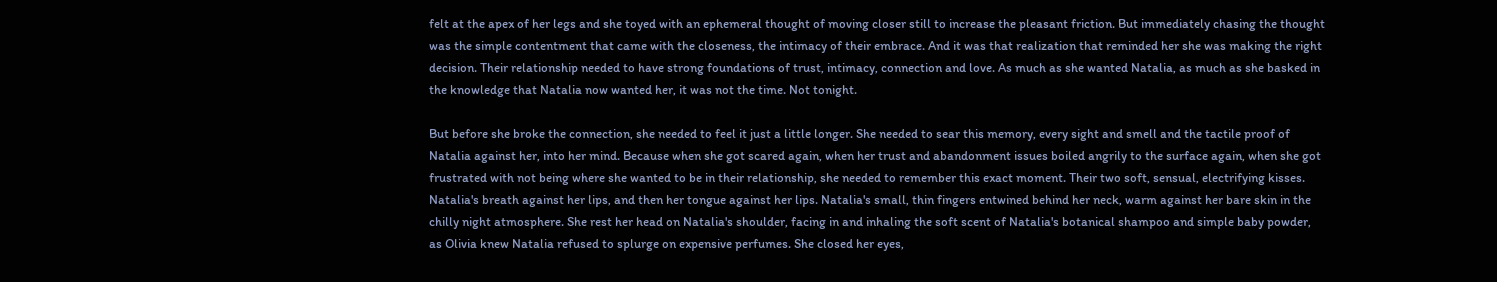felt at the apex of her legs and she toyed with an ephemeral thought of moving closer still to increase the pleasant friction. But immediately chasing the thought was the simple contentment that came with the closeness, the intimacy of their embrace. And it was that realization that reminded her she was making the right decision. Their relationship needed to have strong foundations of trust, intimacy, connection and love. As much as she wanted Natalia, as much as she basked in the knowledge that Natalia now wanted her, it was not the time. Not tonight.

But before she broke the connection, she needed to feel it just a little longer. She needed to sear this memory, every sight and smell and the tactile proof of Natalia against her, into her mind. Because when she got scared again, when her trust and abandonment issues boiled angrily to the surface again, when she got frustrated with not being where she wanted to be in their relationship, she needed to remember this exact moment. Their two soft, sensual, electrifying kisses. Natalia's breath against her lips, and then her tongue against her lips. Natalia's small, thin fingers entwined behind her neck, warm against her bare skin in the chilly night atmosphere. She rest her head on Natalia's shoulder, facing in and inhaling the soft scent of Natalia's botanical shampoo and simple baby powder, as Olivia knew Natalia refused to splurge on expensive perfumes. She closed her eyes,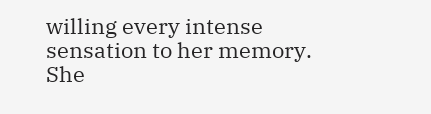willing every intense sensation to her memory. She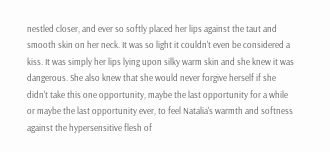nestled closer, and ever so softly placed her lips against the taut and smooth skin on her neck. It was so light it couldn't even be considered a kiss. It was simply her lips lying upon silky warm skin and she knew it was dangerous. She also knew that she would never forgive herself if she didn't take this one opportunity, maybe the last opportunity for a while or maybe the last opportunity ever, to feel Natalia's warmth and softness against the hypersensitive flesh of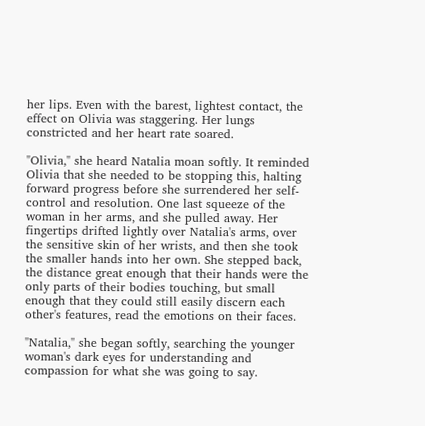her lips. Even with the barest, lightest contact, the effect on Olivia was staggering. Her lungs constricted and her heart rate soared.

"Olivia," she heard Natalia moan softly. It reminded Olivia that she needed to be stopping this, halting forward progress before she surrendered her self-control and resolution. One last squeeze of the woman in her arms, and she pulled away. Her fingertips drifted lightly over Natalia's arms, over the sensitive skin of her wrists, and then she took the smaller hands into her own. She stepped back, the distance great enough that their hands were the only parts of their bodies touching, but small enough that they could still easily discern each other's features, read the emotions on their faces.

"Natalia," she began softly, searching the younger woman's dark eyes for understanding and compassion for what she was going to say.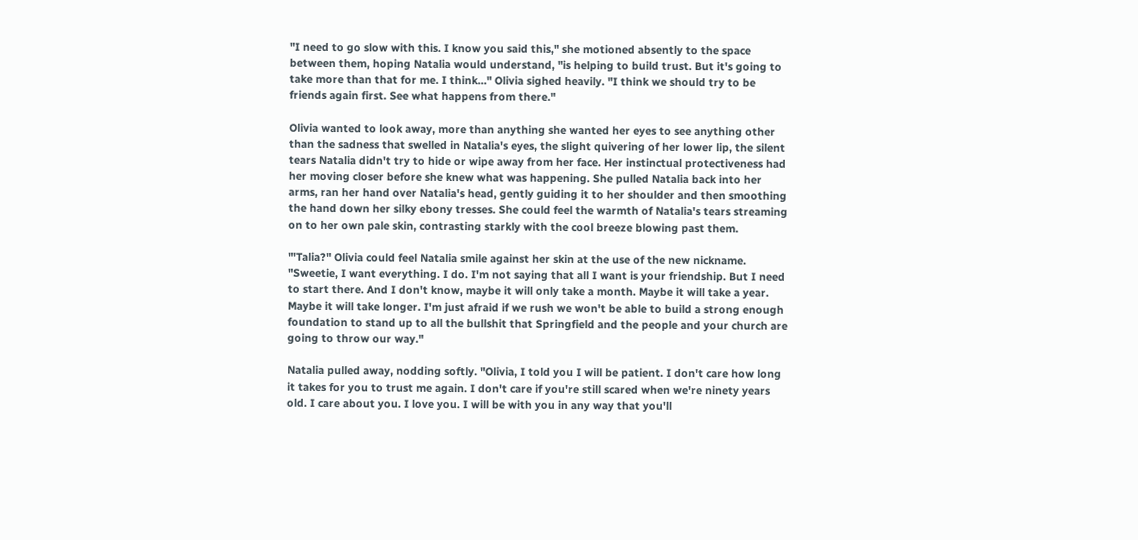"I need to go slow with this. I know you said this," she motioned absently to the space between them, hoping Natalia would understand, "is helping to build trust. But it's going to take more than that for me. I think…" Olivia sighed heavily. "I think we should try to be friends again first. See what happens from there."

Olivia wanted to look away, more than anything she wanted her eyes to see anything other than the sadness that swelled in Natalia's eyes, the slight quivering of her lower lip, the silent tears Natalia didn't try to hide or wipe away from her face. Her instinctual protectiveness had her moving closer before she knew what was happening. She pulled Natalia back into her arms, ran her hand over Natalia's head, gently guiding it to her shoulder and then smoothing the hand down her silky ebony tresses. She could feel the warmth of Natalia's tears streaming on to her own pale skin, contrasting starkly with the cool breeze blowing past them.

"'Talia?" Olivia could feel Natalia smile against her skin at the use of the new nickname. "Sweetie, I want everything. I do. I'm not saying that all I want is your friendship. But I need to start there. And I don't know, maybe it will only take a month. Maybe it will take a year. Maybe it will take longer. I'm just afraid if we rush we won't be able to build a strong enough foundation to stand up to all the bullshit that Springfield and the people and your church are going to throw our way."

Natalia pulled away, nodding softly. "Olivia, I told you I will be patient. I don't care how long it takes for you to trust me again. I don't care if you're still scared when we're ninety years old. I care about you. I love you. I will be with you in any way that you'll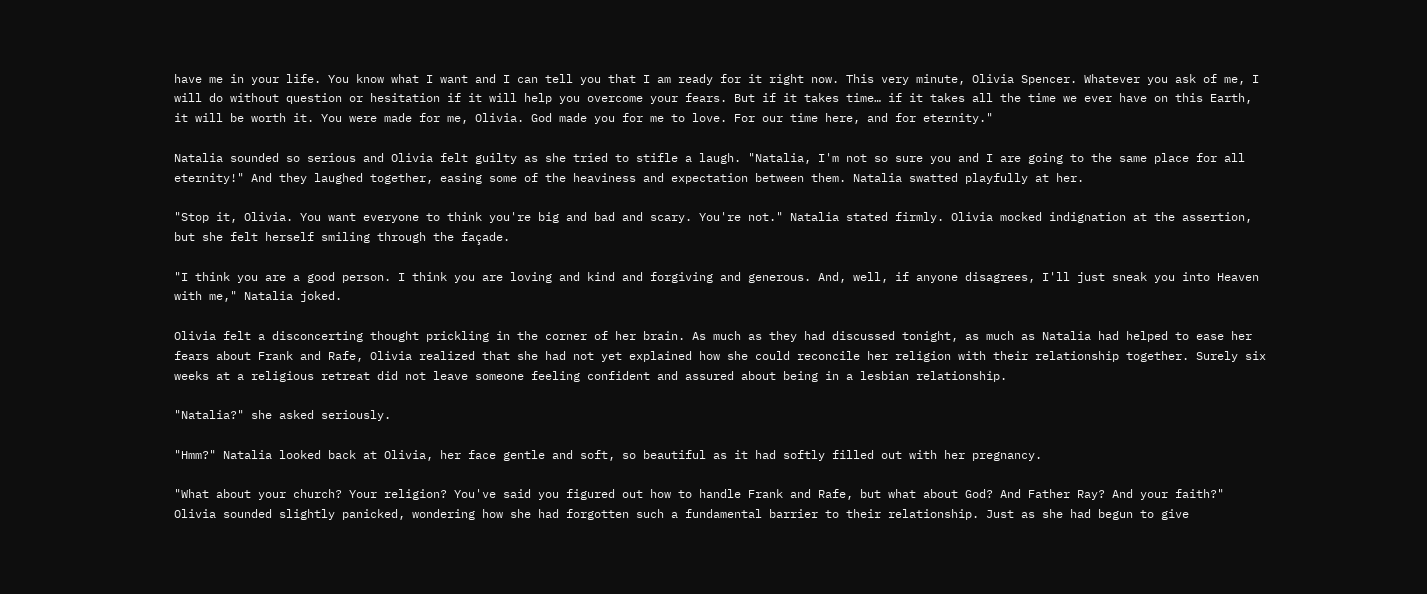have me in your life. You know what I want and I can tell you that I am ready for it right now. This very minute, Olivia Spencer. Whatever you ask of me, I will do without question or hesitation if it will help you overcome your fears. But if it takes time… if it takes all the time we ever have on this Earth, it will be worth it. You were made for me, Olivia. God made you for me to love. For our time here, and for eternity."

Natalia sounded so serious and Olivia felt guilty as she tried to stifle a laugh. "Natalia, I'm not so sure you and I are going to the same place for all eternity!" And they laughed together, easing some of the heaviness and expectation between them. Natalia swatted playfully at her.

"Stop it, Olivia. You want everyone to think you're big and bad and scary. You're not." Natalia stated firmly. Olivia mocked indignation at the assertion, but she felt herself smiling through the façade.

"I think you are a good person. I think you are loving and kind and forgiving and generous. And, well, if anyone disagrees, I'll just sneak you into Heaven with me," Natalia joked.

Olivia felt a disconcerting thought prickling in the corner of her brain. As much as they had discussed tonight, as much as Natalia had helped to ease her fears about Frank and Rafe, Olivia realized that she had not yet explained how she could reconcile her religion with their relationship together. Surely six weeks at a religious retreat did not leave someone feeling confident and assured about being in a lesbian relationship.

"Natalia?" she asked seriously.

"Hmm?" Natalia looked back at Olivia, her face gentle and soft, so beautiful as it had softly filled out with her pregnancy.

"What about your church? Your religion? You've said you figured out how to handle Frank and Rafe, but what about God? And Father Ray? And your faith?" Olivia sounded slightly panicked, wondering how she had forgotten such a fundamental barrier to their relationship. Just as she had begun to give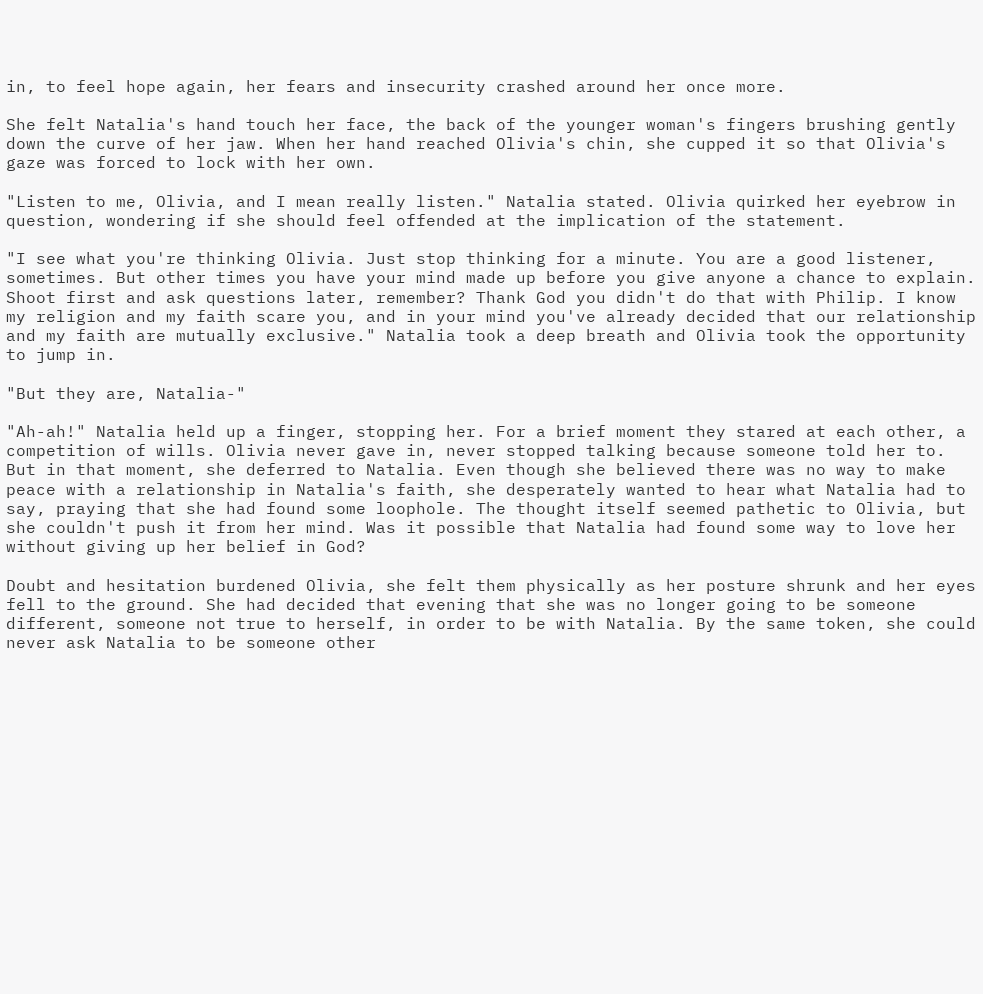in, to feel hope again, her fears and insecurity crashed around her once more.

She felt Natalia's hand touch her face, the back of the younger woman's fingers brushing gently down the curve of her jaw. When her hand reached Olivia's chin, she cupped it so that Olivia's gaze was forced to lock with her own.

"Listen to me, Olivia, and I mean really listen." Natalia stated. Olivia quirked her eyebrow in question, wondering if she should feel offended at the implication of the statement.

"I see what you're thinking Olivia. Just stop thinking for a minute. You are a good listener, sometimes. But other times you have your mind made up before you give anyone a chance to explain. Shoot first and ask questions later, remember? Thank God you didn't do that with Philip. I know my religion and my faith scare you, and in your mind you've already decided that our relationship and my faith are mutually exclusive." Natalia took a deep breath and Olivia took the opportunity to jump in.

"But they are, Natalia-"

"Ah-ah!" Natalia held up a finger, stopping her. For a brief moment they stared at each other, a competition of wills. Olivia never gave in, never stopped talking because someone told her to. But in that moment, she deferred to Natalia. Even though she believed there was no way to make peace with a relationship in Natalia's faith, she desperately wanted to hear what Natalia had to say, praying that she had found some loophole. The thought itself seemed pathetic to Olivia, but she couldn't push it from her mind. Was it possible that Natalia had found some way to love her without giving up her belief in God?

Doubt and hesitation burdened Olivia, she felt them physically as her posture shrunk and her eyes fell to the ground. She had decided that evening that she was no longer going to be someone different, someone not true to herself, in order to be with Natalia. By the same token, she could never ask Natalia to be someone other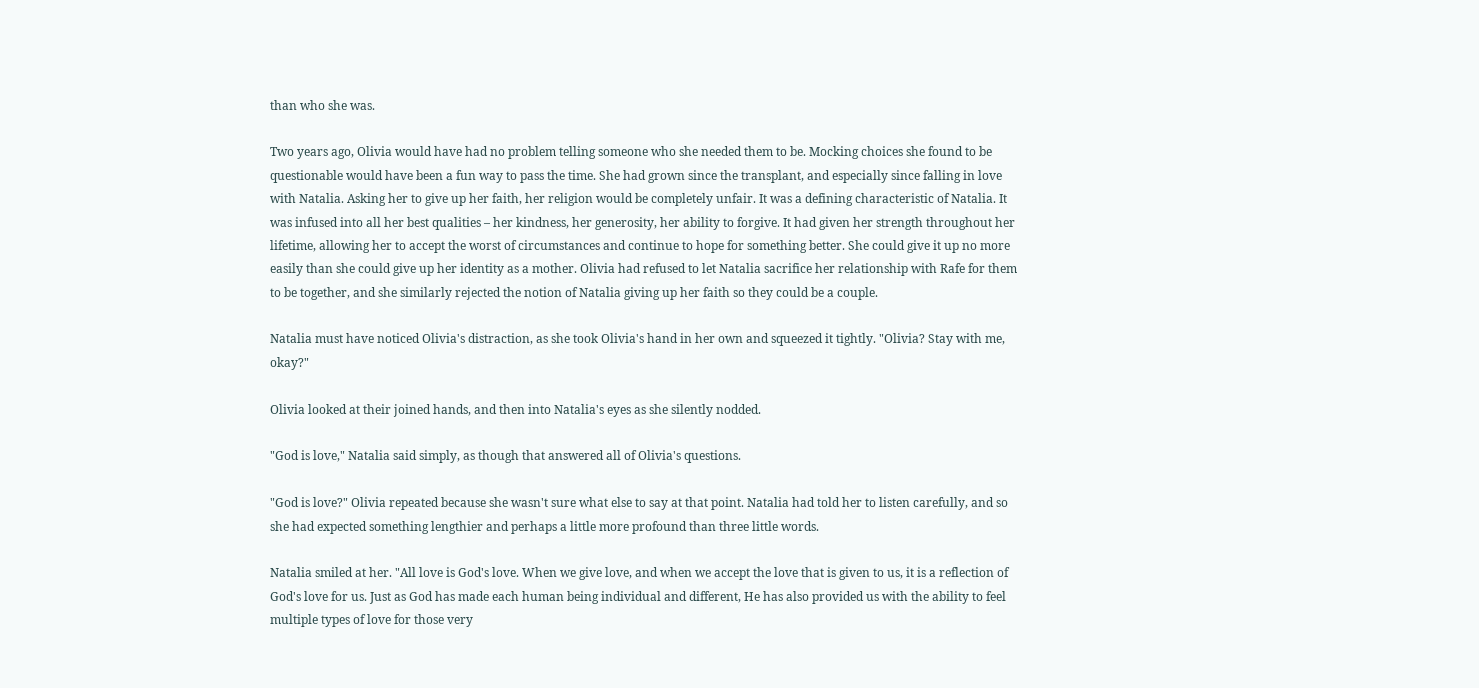than who she was.

Two years ago, Olivia would have had no problem telling someone who she needed them to be. Mocking choices she found to be questionable would have been a fun way to pass the time. She had grown since the transplant, and especially since falling in love with Natalia. Asking her to give up her faith, her religion would be completely unfair. It was a defining characteristic of Natalia. It was infused into all her best qualities – her kindness, her generosity, her ability to forgive. It had given her strength throughout her lifetime, allowing her to accept the worst of circumstances and continue to hope for something better. She could give it up no more easily than she could give up her identity as a mother. Olivia had refused to let Natalia sacrifice her relationship with Rafe for them to be together, and she similarly rejected the notion of Natalia giving up her faith so they could be a couple.

Natalia must have noticed Olivia's distraction, as she took Olivia's hand in her own and squeezed it tightly. "Olivia? Stay with me, okay?"

Olivia looked at their joined hands, and then into Natalia's eyes as she silently nodded.

"God is love," Natalia said simply, as though that answered all of Olivia's questions.

"God is love?" Olivia repeated because she wasn't sure what else to say at that point. Natalia had told her to listen carefully, and so she had expected something lengthier and perhaps a little more profound than three little words.

Natalia smiled at her. "All love is God's love. When we give love, and when we accept the love that is given to us, it is a reflection of God's love for us. Just as God has made each human being individual and different, He has also provided us with the ability to feel multiple types of love for those very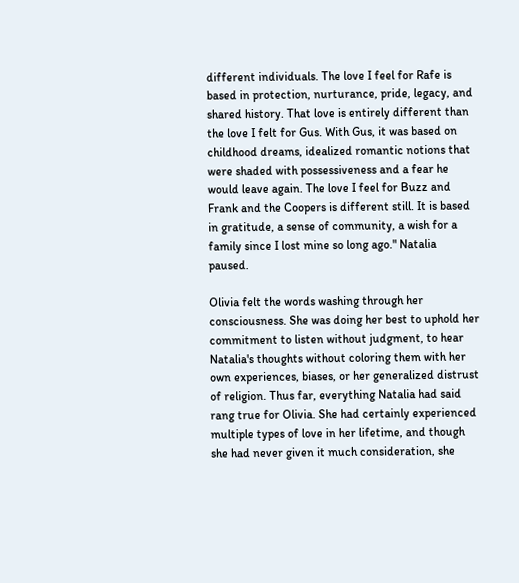different individuals. The love I feel for Rafe is based in protection, nurturance, pride, legacy, and shared history. That love is entirely different than the love I felt for Gus. With Gus, it was based on childhood dreams, idealized romantic notions that were shaded with possessiveness and a fear he would leave again. The love I feel for Buzz and Frank and the Coopers is different still. It is based in gratitude, a sense of community, a wish for a family since I lost mine so long ago." Natalia paused.

Olivia felt the words washing through her consciousness. She was doing her best to uphold her commitment to listen without judgment, to hear Natalia's thoughts without coloring them with her own experiences, biases, or her generalized distrust of religion. Thus far, everything Natalia had said rang true for Olivia. She had certainly experienced multiple types of love in her lifetime, and though she had never given it much consideration, she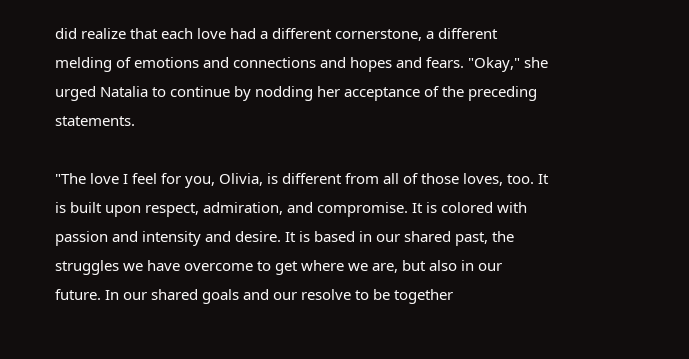did realize that each love had a different cornerstone, a different melding of emotions and connections and hopes and fears. "Okay," she urged Natalia to continue by nodding her acceptance of the preceding statements.

"The love I feel for you, Olivia, is different from all of those loves, too. It is built upon respect, admiration, and compromise. It is colored with passion and intensity and desire. It is based in our shared past, the struggles we have overcome to get where we are, but also in our future. In our shared goals and our resolve to be together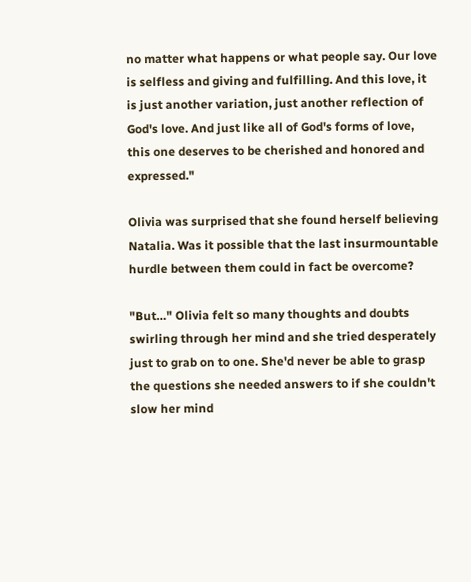no matter what happens or what people say. Our love is selfless and giving and fulfilling. And this love, it is just another variation, just another reflection of God's love. And just like all of God's forms of love, this one deserves to be cherished and honored and expressed."

Olivia was surprised that she found herself believing Natalia. Was it possible that the last insurmountable hurdle between them could in fact be overcome?

"But…" Olivia felt so many thoughts and doubts swirling through her mind and she tried desperately just to grab on to one. She'd never be able to grasp the questions she needed answers to if she couldn't slow her mind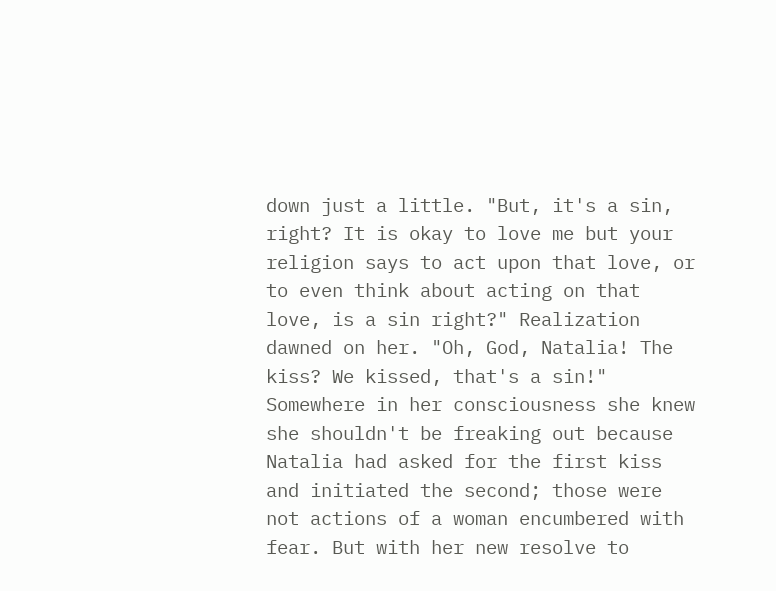down just a little. "But, it's a sin, right? It is okay to love me but your religion says to act upon that love, or to even think about acting on that love, is a sin right?" Realization dawned on her. "Oh, God, Natalia! The kiss? We kissed, that's a sin!" Somewhere in her consciousness she knew she shouldn't be freaking out because Natalia had asked for the first kiss and initiated the second; those were not actions of a woman encumbered with fear. But with her new resolve to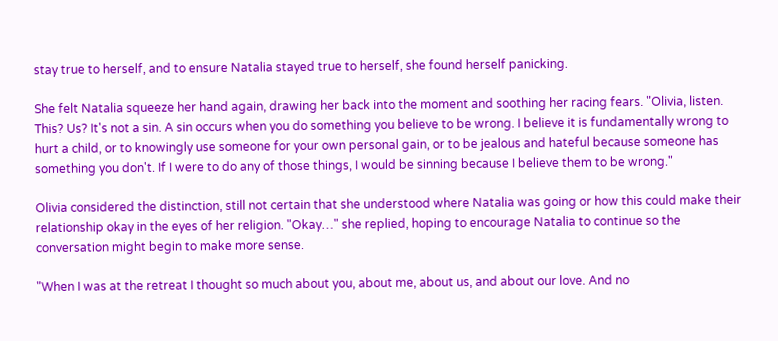stay true to herself, and to ensure Natalia stayed true to herself, she found herself panicking.

She felt Natalia squeeze her hand again, drawing her back into the moment and soothing her racing fears. "Olivia, listen. This? Us? It's not a sin. A sin occurs when you do something you believe to be wrong. I believe it is fundamentally wrong to hurt a child, or to knowingly use someone for your own personal gain, or to be jealous and hateful because someone has something you don't. If I were to do any of those things, I would be sinning because I believe them to be wrong."

Olivia considered the distinction, still not certain that she understood where Natalia was going or how this could make their relationship okay in the eyes of her religion. "Okay…" she replied, hoping to encourage Natalia to continue so the conversation might begin to make more sense.

"When I was at the retreat I thought so much about you, about me, about us, and about our love. And no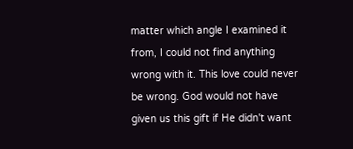matter which angle I examined it from, I could not find anything wrong with it. This love could never be wrong. God would not have given us this gift if He didn't want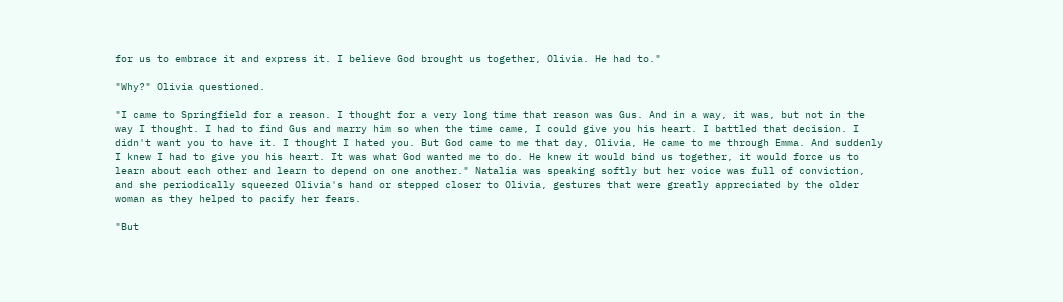for us to embrace it and express it. I believe God brought us together, Olivia. He had to."

"Why?" Olivia questioned.

"I came to Springfield for a reason. I thought for a very long time that reason was Gus. And in a way, it was, but not in the way I thought. I had to find Gus and marry him so when the time came, I could give you his heart. I battled that decision. I didn't want you to have it. I thought I hated you. But God came to me that day, Olivia, He came to me through Emma. And suddenly I knew I had to give you his heart. It was what God wanted me to do. He knew it would bind us together, it would force us to learn about each other and learn to depend on one another." Natalia was speaking softly but her voice was full of conviction, and she periodically squeezed Olivia's hand or stepped closer to Olivia, gestures that were greatly appreciated by the older woman as they helped to pacify her fears.

"But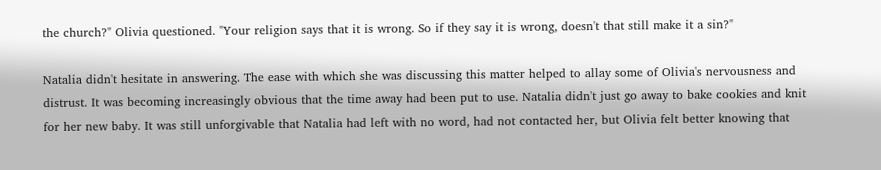the church?" Olivia questioned. "Your religion says that it is wrong. So if they say it is wrong, doesn't that still make it a sin?"

Natalia didn't hesitate in answering. The ease with which she was discussing this matter helped to allay some of Olivia's nervousness and distrust. It was becoming increasingly obvious that the time away had been put to use. Natalia didn't just go away to bake cookies and knit for her new baby. It was still unforgivable that Natalia had left with no word, had not contacted her, but Olivia felt better knowing that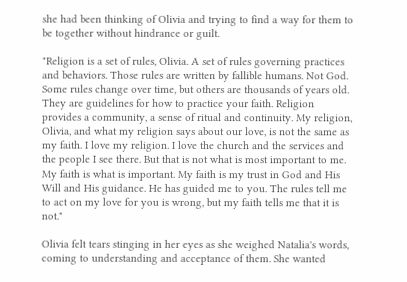she had been thinking of Olivia and trying to find a way for them to be together without hindrance or guilt.

"Religion is a set of rules, Olivia. A set of rules governing practices and behaviors. Those rules are written by fallible humans. Not God. Some rules change over time, but others are thousands of years old. They are guidelines for how to practice your faith. Religion provides a community, a sense of ritual and continuity. My religion, Olivia, and what my religion says about our love, is not the same as my faith. I love my religion. I love the church and the services and the people I see there. But that is not what is most important to me. My faith is what is important. My faith is my trust in God and His Will and His guidance. He has guided me to you. The rules tell me to act on my love for you is wrong, but my faith tells me that it is not."

Olivia felt tears stinging in her eyes as she weighed Natalia's words, coming to understanding and acceptance of them. She wanted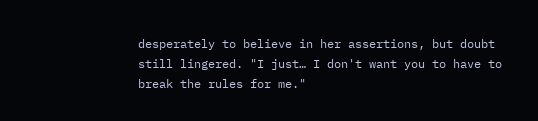desperately to believe in her assertions, but doubt still lingered. "I just… I don't want you to have to break the rules for me."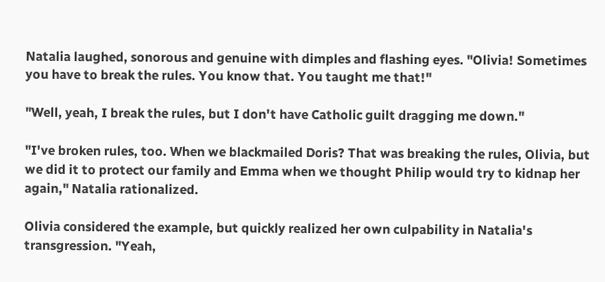Natalia laughed, sonorous and genuine with dimples and flashing eyes. "Olivia! Sometimes you have to break the rules. You know that. You taught me that!"

"Well, yeah, I break the rules, but I don't have Catholic guilt dragging me down."

"I've broken rules, too. When we blackmailed Doris? That was breaking the rules, Olivia, but we did it to protect our family and Emma when we thought Philip would try to kidnap her again," Natalia rationalized.

Olivia considered the example, but quickly realized her own culpability in Natalia's transgression. "Yeah,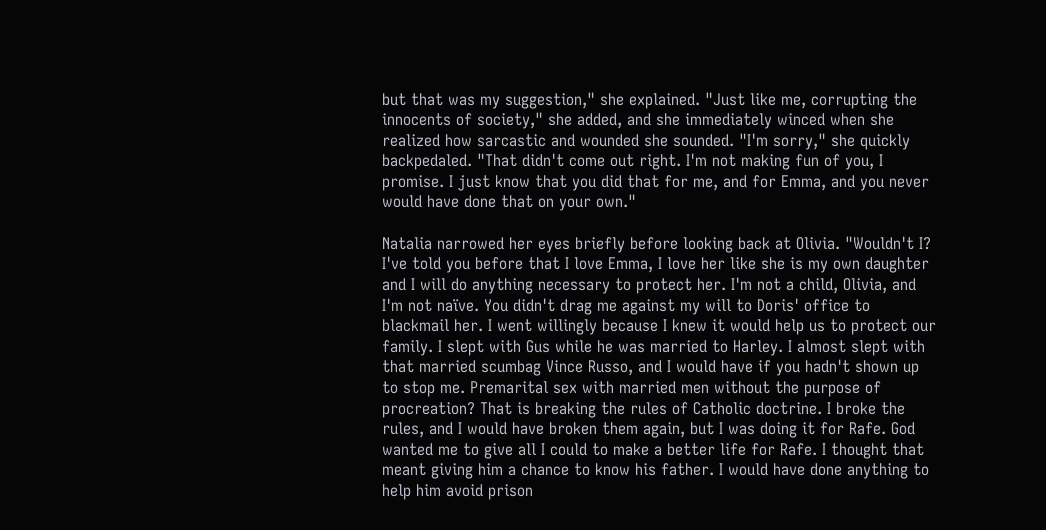but that was my suggestion," she explained. "Just like me, corrupting the innocents of society," she added, and she immediately winced when she realized how sarcastic and wounded she sounded. "I'm sorry," she quickly backpedaled. "That didn't come out right. I'm not making fun of you, I promise. I just know that you did that for me, and for Emma, and you never would have done that on your own."

Natalia narrowed her eyes briefly before looking back at Olivia. "Wouldn't I? I've told you before that I love Emma, I love her like she is my own daughter and I will do anything necessary to protect her. I'm not a child, Olivia, and I'm not naïve. You didn't drag me against my will to Doris' office to blackmail her. I went willingly because I knew it would help us to protect our family. I slept with Gus while he was married to Harley. I almost slept with that married scumbag Vince Russo, and I would have if you hadn't shown up to stop me. Premarital sex with married men without the purpose of procreation? That is breaking the rules of Catholic doctrine. I broke the rules, and I would have broken them again, but I was doing it for Rafe. God wanted me to give all I could to make a better life for Rafe. I thought that meant giving him a chance to know his father. I would have done anything to help him avoid prison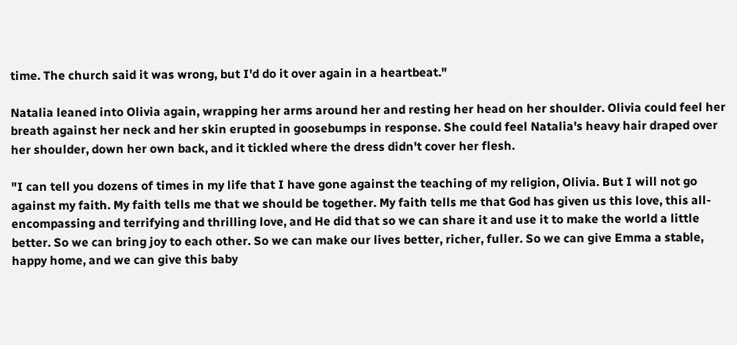time. The church said it was wrong, but I'd do it over again in a heartbeat."

Natalia leaned into Olivia again, wrapping her arms around her and resting her head on her shoulder. Olivia could feel her breath against her neck and her skin erupted in goosebumps in response. She could feel Natalia's heavy hair draped over her shoulder, down her own back, and it tickled where the dress didn't cover her flesh.

"I can tell you dozens of times in my life that I have gone against the teaching of my religion, Olivia. But I will not go against my faith. My faith tells me that we should be together. My faith tells me that God has given us this love, this all-encompassing and terrifying and thrilling love, and He did that so we can share it and use it to make the world a little better. So we can bring joy to each other. So we can make our lives better, richer, fuller. So we can give Emma a stable, happy home, and we can give this baby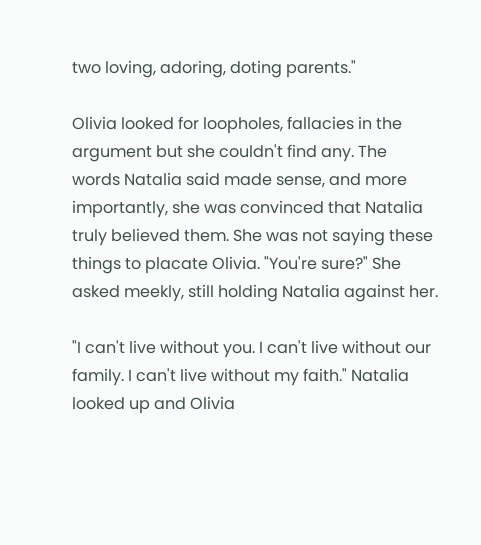two loving, adoring, doting parents."

Olivia looked for loopholes, fallacies in the argument but she couldn't find any. The words Natalia said made sense, and more importantly, she was convinced that Natalia truly believed them. She was not saying these things to placate Olivia. "You're sure?" She asked meekly, still holding Natalia against her.

"I can't live without you. I can't live without our family. I can't live without my faith." Natalia looked up and Olivia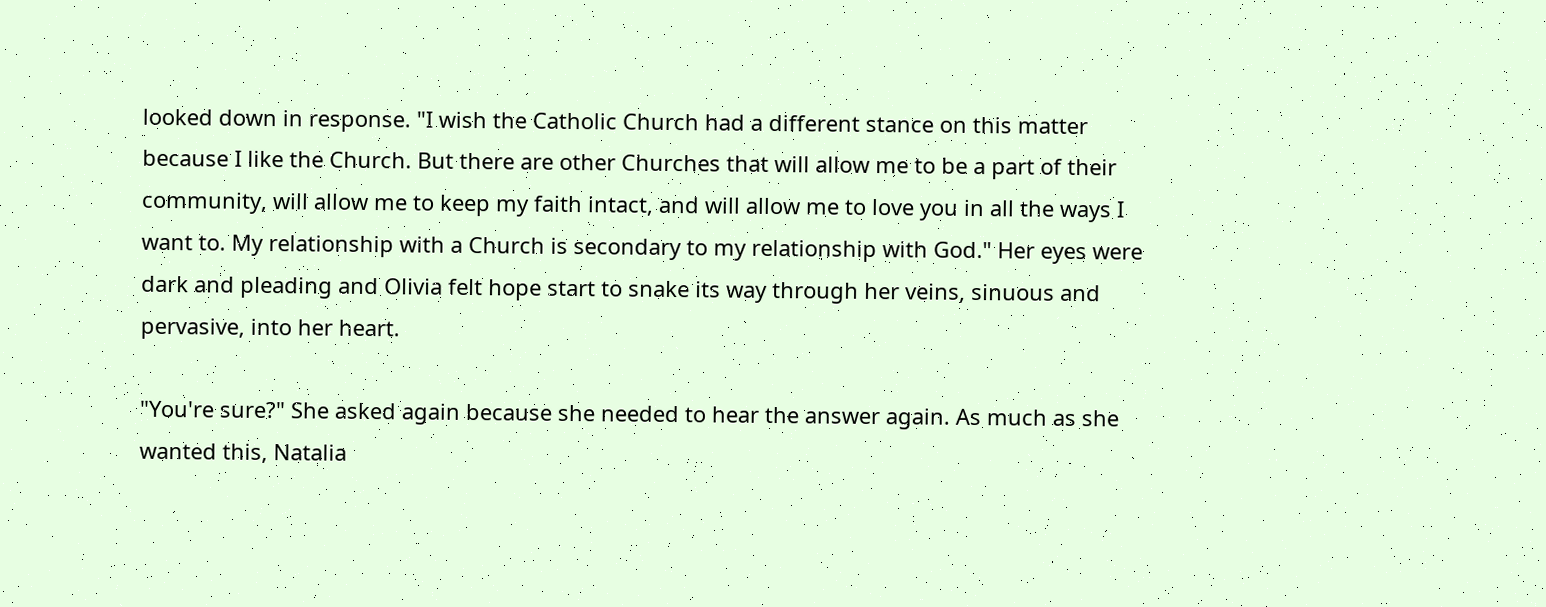looked down in response. "I wish the Catholic Church had a different stance on this matter because I like the Church. But there are other Churches that will allow me to be a part of their community, will allow me to keep my faith intact, and will allow me to love you in all the ways I want to. My relationship with a Church is secondary to my relationship with God." Her eyes were dark and pleading and Olivia felt hope start to snake its way through her veins, sinuous and pervasive, into her heart.

"You're sure?" She asked again because she needed to hear the answer again. As much as she wanted this, Natalia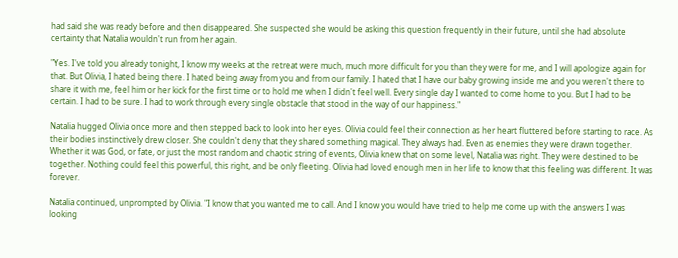had said she was ready before and then disappeared. She suspected she would be asking this question frequently in their future, until she had absolute certainty that Natalia wouldn't run from her again.

"Yes. I've told you already tonight, I know my weeks at the retreat were much, much more difficult for you than they were for me, and I will apologize again for that. But Olivia, I hated being there. I hated being away from you and from our family. I hated that I have our baby growing inside me and you weren't there to share it with me, feel him or her kick for the first time or to hold me when I didn't feel well. Every single day I wanted to come home to you. But I had to be certain. I had to be sure. I had to work through every single obstacle that stood in the way of our happiness."

Natalia hugged Olivia once more and then stepped back to look into her eyes. Olivia could feel their connection as her heart fluttered before starting to race. As their bodies instinctively drew closer. She couldn't deny that they shared something magical. They always had. Even as enemies they were drawn together. Whether it was God, or fate, or just the most random and chaotic string of events, Olivia knew that on some level, Natalia was right. They were destined to be together. Nothing could feel this powerful, this right, and be only fleeting. Olivia had loved enough men in her life to know that this feeling was different. It was forever.

Natalia continued, unprompted by Olivia. "I know that you wanted me to call. And I know you would have tried to help me come up with the answers I was looking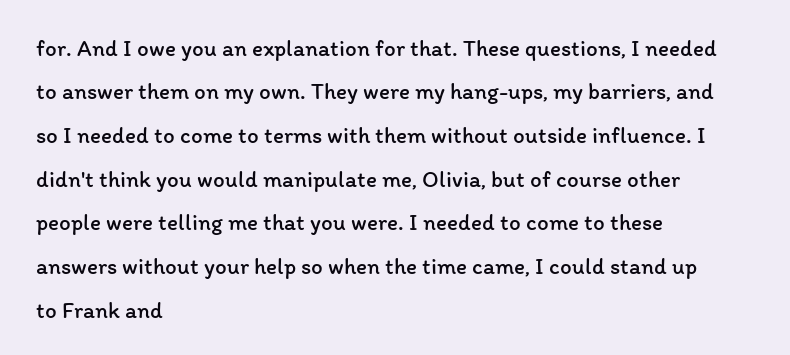for. And I owe you an explanation for that. These questions, I needed to answer them on my own. They were my hang-ups, my barriers, and so I needed to come to terms with them without outside influence. I didn't think you would manipulate me, Olivia, but of course other people were telling me that you were. I needed to come to these answers without your help so when the time came, I could stand up to Frank and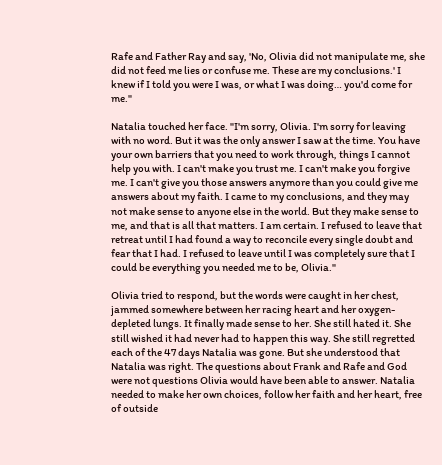Rafe and Father Ray and say, 'No, Olivia did not manipulate me, she did not feed me lies or confuse me. These are my conclusions.' I knew if I told you were I was, or what I was doing… you'd come for me."

Natalia touched her face. "I'm sorry, Olivia. I'm sorry for leaving with no word. But it was the only answer I saw at the time. You have your own barriers that you need to work through, things I cannot help you with. I can't make you trust me. I can't make you forgive me. I can't give you those answers anymore than you could give me answers about my faith. I came to my conclusions, and they may not make sense to anyone else in the world. But they make sense to me, and that is all that matters. I am certain. I refused to leave that retreat until I had found a way to reconcile every single doubt and fear that I had. I refused to leave until I was completely sure that I could be everything you needed me to be, Olivia."

Olivia tried to respond, but the words were caught in her chest, jammed somewhere between her racing heart and her oxygen-depleted lungs. It finally made sense to her. She still hated it. She still wished it had never had to happen this way. She still regretted each of the 47 days Natalia was gone. But she understood that Natalia was right. The questions about Frank and Rafe and God were not questions Olivia would have been able to answer. Natalia needed to make her own choices, follow her faith and her heart, free of outside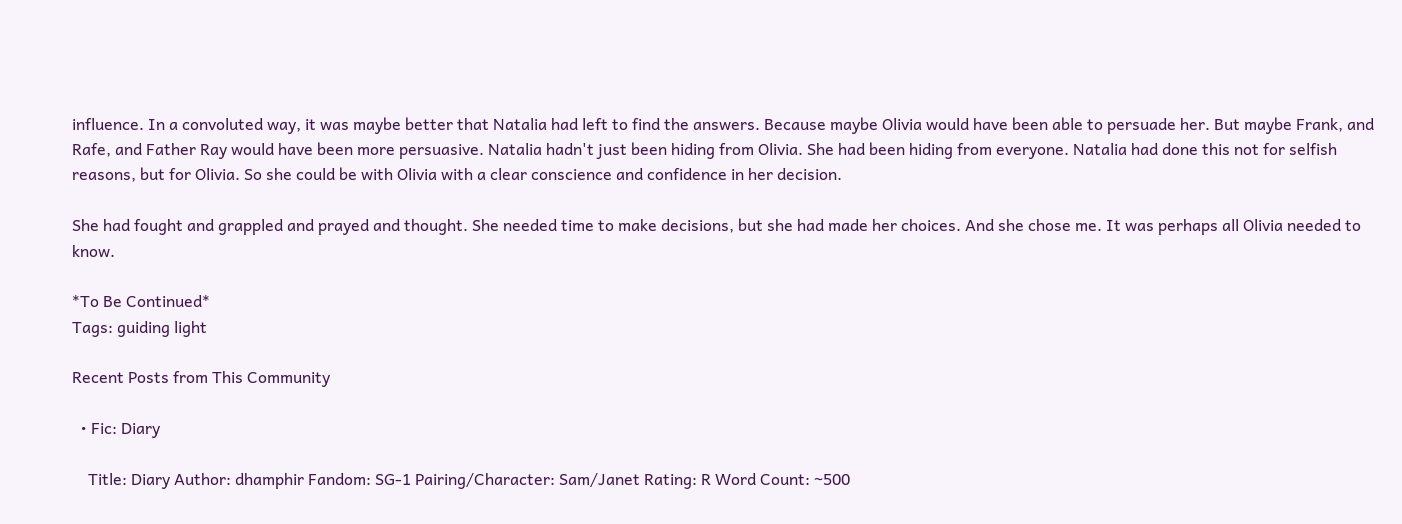influence. In a convoluted way, it was maybe better that Natalia had left to find the answers. Because maybe Olivia would have been able to persuade her. But maybe Frank, and Rafe, and Father Ray would have been more persuasive. Natalia hadn't just been hiding from Olivia. She had been hiding from everyone. Natalia had done this not for selfish reasons, but for Olivia. So she could be with Olivia with a clear conscience and confidence in her decision.

She had fought and grappled and prayed and thought. She needed time to make decisions, but she had made her choices. And she chose me. It was perhaps all Olivia needed to know.

*To Be Continued*
Tags: guiding light

Recent Posts from This Community

  • Fic: Diary

    Title: Diary Author: dhamphir Fandom: SG-1 Pairing/Character: Sam/Janet Rating: R Word Count: ~500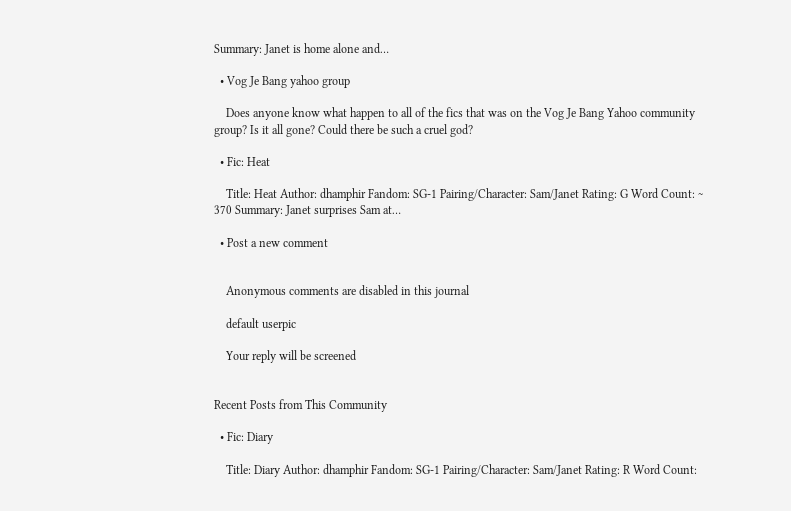Summary: Janet is home alone and…

  • Vog Je Bang yahoo group

    Does anyone know what happen to all of the fics that was on the Vog Je Bang Yahoo community group? Is it all gone? Could there be such a cruel god?

  • Fic: Heat

    Title: Heat Author: dhamphir Fandom: SG-1 Pairing/Character: Sam/Janet Rating: G Word Count: ~ 370 Summary: Janet surprises Sam at…

  • Post a new comment


    Anonymous comments are disabled in this journal

    default userpic

    Your reply will be screened


Recent Posts from This Community

  • Fic: Diary

    Title: Diary Author: dhamphir Fandom: SG-1 Pairing/Character: Sam/Janet Rating: R Word Count: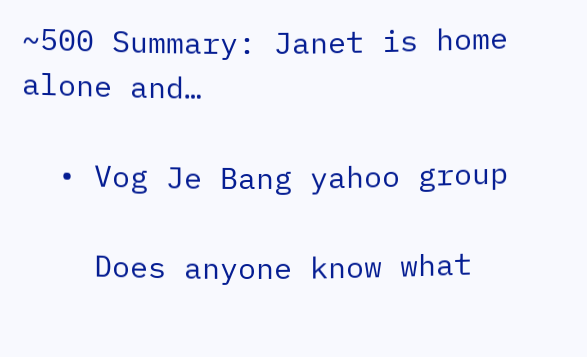~500 Summary: Janet is home alone and…

  • Vog Je Bang yahoo group

    Does anyone know what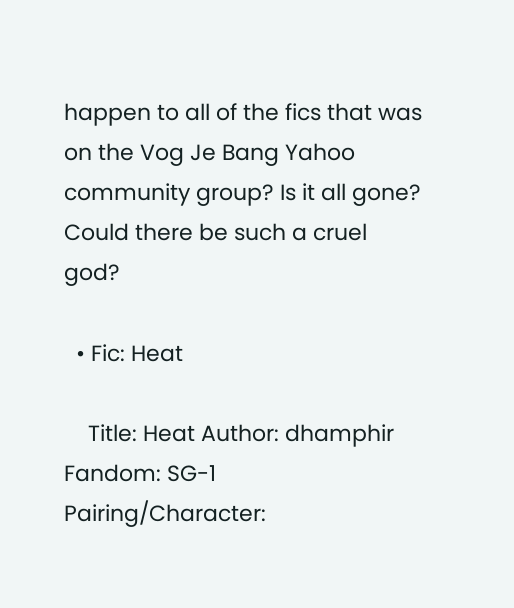happen to all of the fics that was on the Vog Je Bang Yahoo community group? Is it all gone? Could there be such a cruel god?

  • Fic: Heat

    Title: Heat Author: dhamphir Fandom: SG-1 Pairing/Character: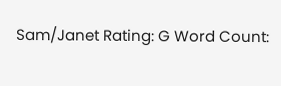Sam/Janet Rating: G Word Count: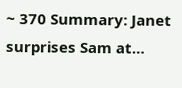~ 370 Summary: Janet surprises Sam at…